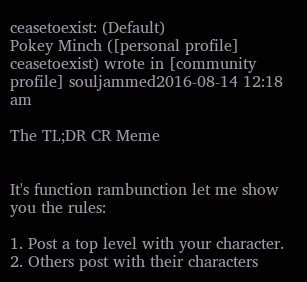ceasetoexist: (Default)
Pokey Minch ([personal profile] ceasetoexist) wrote in [community profile] souljammed2016-08-14 12:18 am

The TL;DR CR Meme


It's function rambunction let me show you the rules:

1. Post a top level with your character.
2. Others post with their characters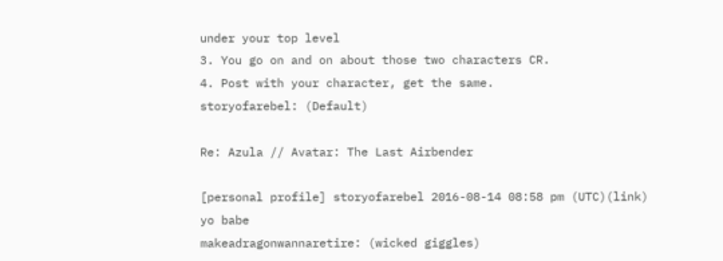under your top level
3. You go on and on about those two characters CR.
4. Post with your character, get the same.
storyofarebel: (Default)

Re: Azula // Avatar: The Last Airbender

[personal profile] storyofarebel 2016-08-14 08:58 pm (UTC)(link)
yo babe
makeadragonwannaretire: (wicked giggles)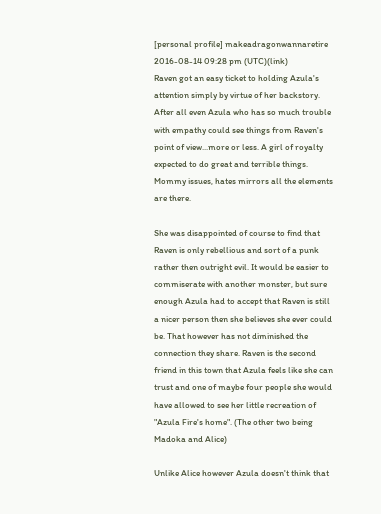[personal profile] makeadragonwannaretire 2016-08-14 09:28 pm (UTC)(link)
Raven got an easy ticket to holding Azula's attention simply by virtue of her backstory. After all even Azula who has so much trouble with empathy could see things from Raven's point of view...more or less. A girl of royalty expected to do great and terrible things. Mommy issues, hates mirrors all the elements are there.

She was disappointed of course to find that Raven is only rebellious and sort of a punk rather then outright evil. It would be easier to commiserate with another monster, but sure enough Azula had to accept that Raven is still a nicer person then she believes she ever could be. That however has not diminished the connection they share. Raven is the second friend in this town that Azula feels like she can trust and one of maybe four people she would have allowed to see her little recreation of "Azula Fire's home". (The other two being Madoka and Alice)

Unlike Alice however Azula doesn't think that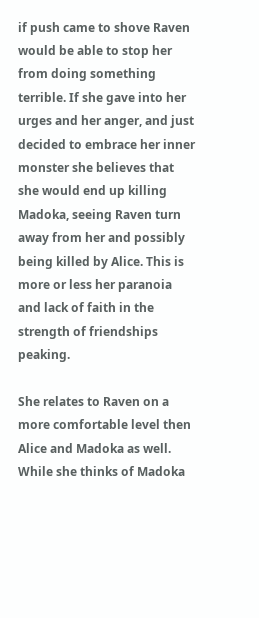if push came to shove Raven would be able to stop her from doing something terrible. If she gave into her urges and her anger, and just decided to embrace her inner monster she believes that she would end up killing Madoka, seeing Raven turn away from her and possibly being killed by Alice. This is more or less her paranoia and lack of faith in the strength of friendships peaking.

She relates to Raven on a more comfortable level then Alice and Madoka as well. While she thinks of Madoka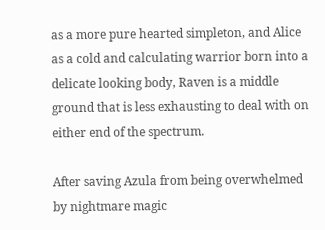as a more pure hearted simpleton, and Alice as a cold and calculating warrior born into a delicate looking body, Raven is a middle ground that is less exhausting to deal with on either end of the spectrum.

After saving Azula from being overwhelmed by nightmare magic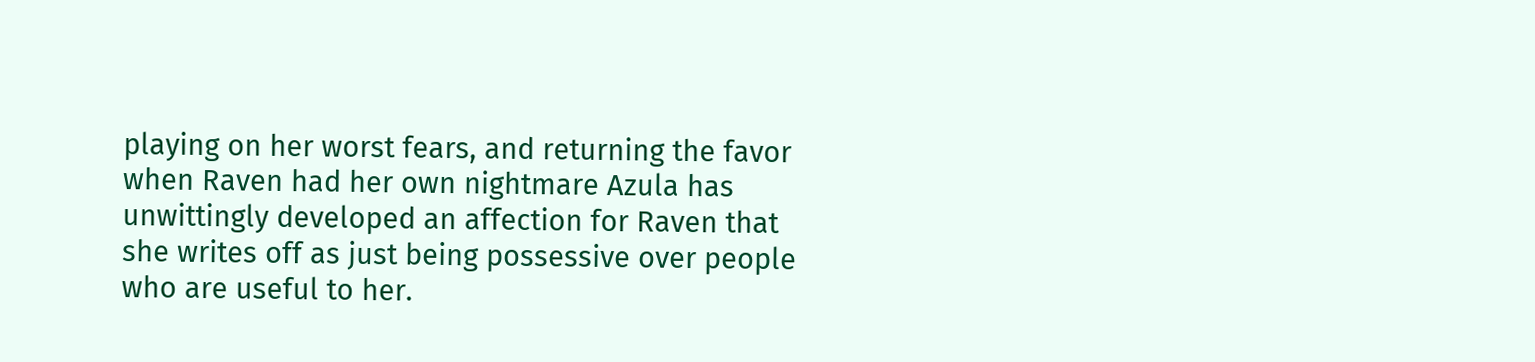playing on her worst fears, and returning the favor when Raven had her own nightmare Azula has unwittingly developed an affection for Raven that she writes off as just being possessive over people who are useful to her.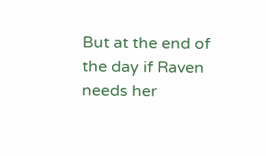But at the end of the day if Raven needs her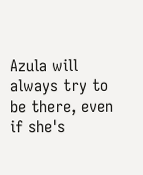Azula will always try to be there, even if she's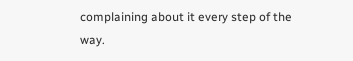complaining about it every step of the way.